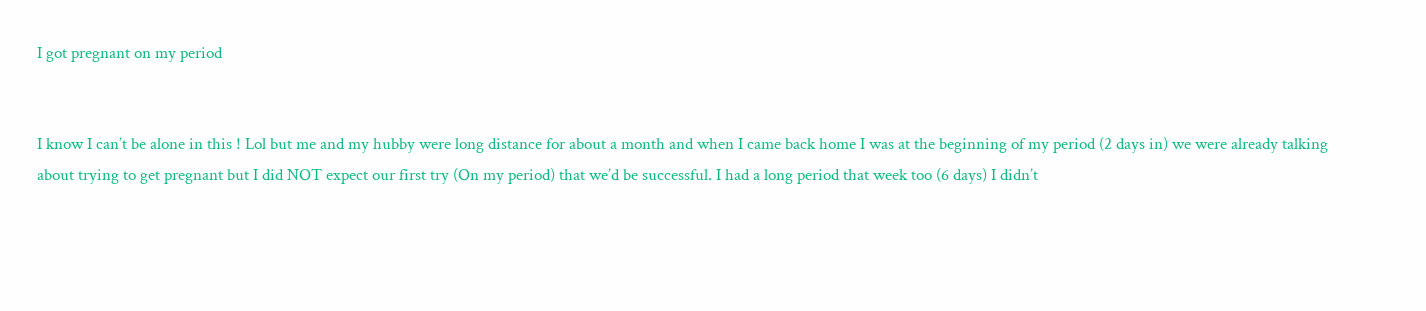I got pregnant on my period


I know I can’t be alone in this ! Lol but me and my hubby were long distance for about a month and when I came back home I was at the beginning of my period (2 days in) we were already talking about trying to get pregnant but I did NOT expect our first try (On my period) that we’d be successful. I had a long period that week too (6 days) I didn’t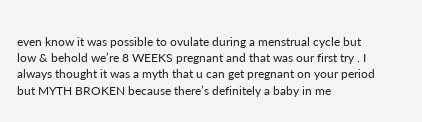even know it was possible to ovulate during a menstrual cycle but low & behold we’re 8 WEEKS pregnant and that was our first try . I always thought it was a myth that u can get pregnant on your period but MYTH BROKEN because there’s definitely a baby in me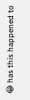😂 has this happened to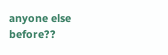anyone else before??